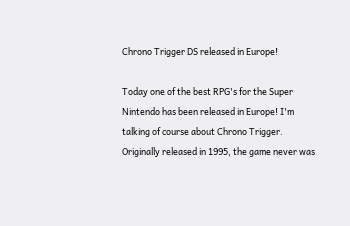Chrono Trigger DS released in Europe!

Today one of the best RPG's for the Super Nintendo has been released in Europe! I'm talking of course about Chrono Trigger. Originally released in 1995, the game never was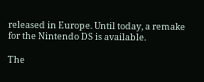released in Europe. Until today, a remake for the Nintendo DS is available.

The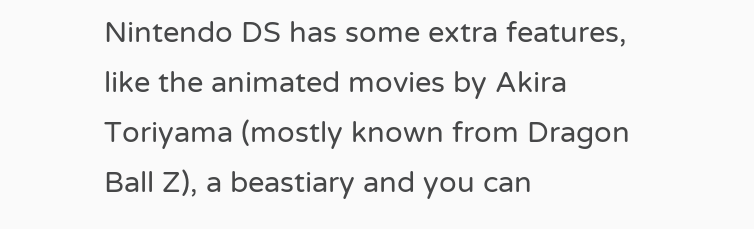Nintendo DS has some extra features, like the animated movies by Akira Toriyama (mostly known from Dragon Ball Z), a beastiary and you can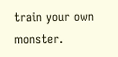train your own monster.